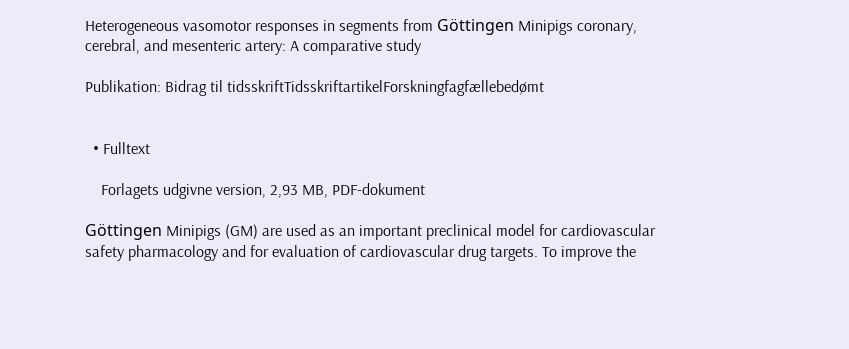Heterogeneous vasomotor responses in segments from Göttingen Minipigs coronary, cerebral, and mesenteric artery: A comparative study

Publikation: Bidrag til tidsskriftTidsskriftartikelForskningfagfællebedømt


  • Fulltext

    Forlagets udgivne version, 2,93 MB, PDF-dokument

Göttingen Minipigs (GM) are used as an important preclinical model for cardiovascular safety pharmacology and for evaluation of cardiovascular drug targets. To improve the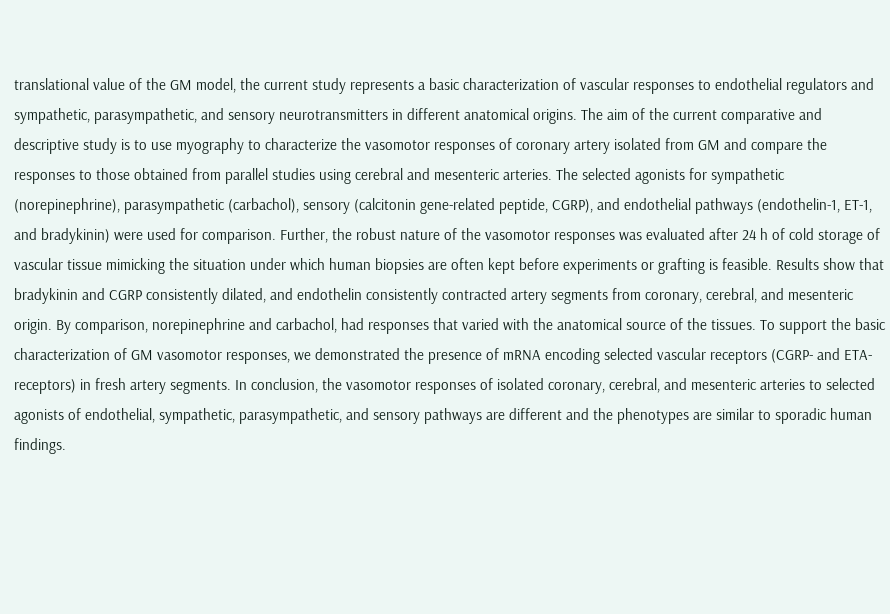translational value of the GM model, the current study represents a basic characterization of vascular responses to endothelial regulators and sympathetic, parasympathetic, and sensory neurotransmitters in different anatomical origins. The aim of the current comparative and descriptive study is to use myography to characterize the vasomotor responses of coronary artery isolated from GM and compare the responses to those obtained from parallel studies using cerebral and mesenteric arteries. The selected agonists for sympathetic (norepinephrine), parasympathetic (carbachol), sensory (calcitonin gene-related peptide, CGRP), and endothelial pathways (endothelin-1, ET-1, and bradykinin) were used for comparison. Further, the robust nature of the vasomotor responses was evaluated after 24 h of cold storage of vascular tissue mimicking the situation under which human biopsies are often kept before experiments or grafting is feasible. Results show that bradykinin and CGRP consistently dilated, and endothelin consistently contracted artery segments from coronary, cerebral, and mesenteric origin. By comparison, norepinephrine and carbachol, had responses that varied with the anatomical source of the tissues. To support the basic characterization of GM vasomotor responses, we demonstrated the presence of mRNA encoding selected vascular receptors (CGRP- and ETA-receptors) in fresh artery segments. In conclusion, the vasomotor responses of isolated coronary, cerebral, and mesenteric arteries to selected agonists of endothelial, sympathetic, parasympathetic, and sensory pathways are different and the phenotypes are similar to sporadic human findings.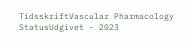TidsskriftVascular Pharmacology
StatusUdgivet - 2023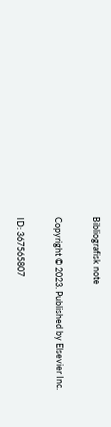Bibliografisk note

Copyright © 2023. Published by Elsevier Inc.

ID: 367565807